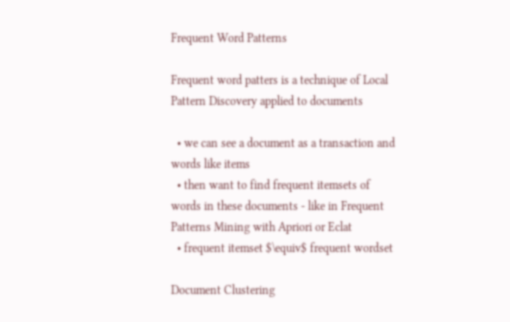Frequent Word Patterns

Frequent word patters is a technique of Local Pattern Discovery applied to documents

  • we can see a document as a transaction and words like items
  • then want to find frequent itemsets of words in these documents - like in Frequent Patterns Mining with Apriori or Eclat
  • frequent itemset $\equiv$ frequent wordset

Document Clustering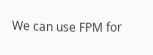We can use FPM for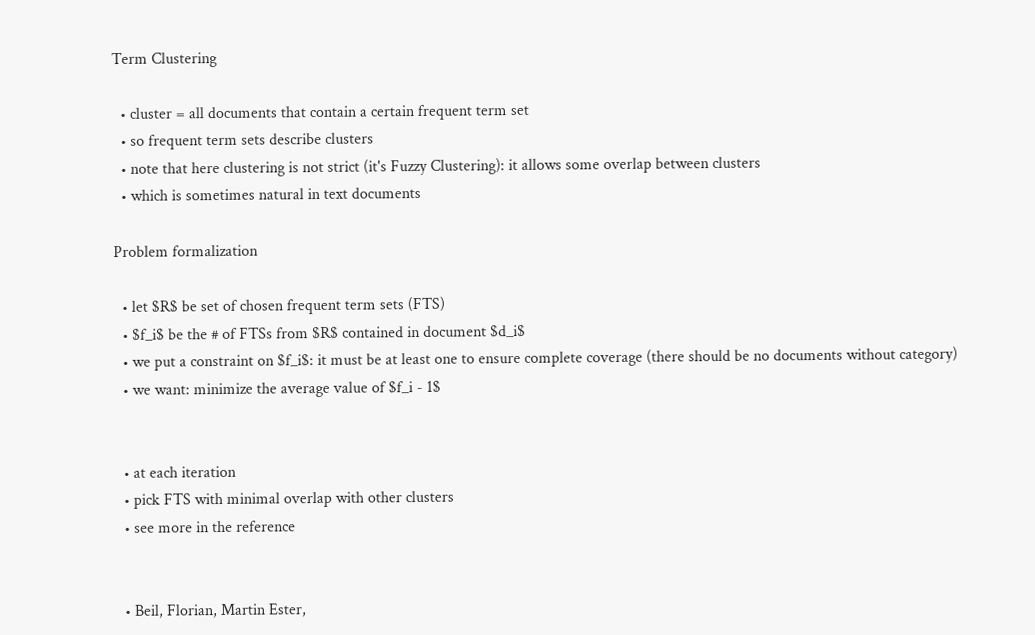Term Clustering

  • cluster = all documents that contain a certain frequent term set
  • so frequent term sets describe clusters
  • note that here clustering is not strict (it's Fuzzy Clustering): it allows some overlap between clusters
  • which is sometimes natural in text documents

Problem formalization

  • let $R$ be set of chosen frequent term sets (FTS)
  • $f_i$ be the # of FTSs from $R$ contained in document $d_i$
  • we put a constraint on $f_i$: it must be at least one to ensure complete coverage (there should be no documents without category)
  • we want: minimize the average value of $f_i - 1$


  • at each iteration
  • pick FTS with minimal overlap with other clusters
  • see more in the reference


  • Beil, Florian, Martin Ester,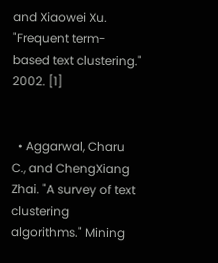and Xiaowei Xu. "Frequent term-based text clustering." 2002. [1]


  • Aggarwal, Charu C., and ChengXiang Zhai. "A survey of text clustering algorithms." Mining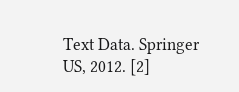Text Data. Springer US, 2012. [2]